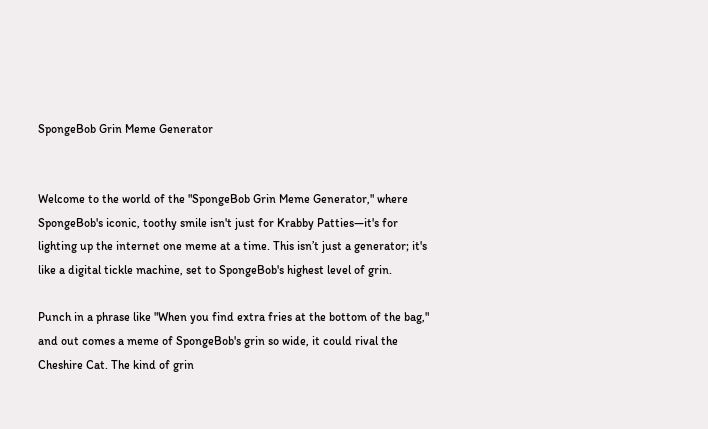SpongeBob Grin Meme Generator


Welcome to the world of the "SpongeBob Grin Meme Generator," where SpongeBob's iconic, toothy smile isn't just for Krabby Patties—it's for lighting up the internet one meme at a time. This isn’t just a generator; it's like a digital tickle machine, set to SpongeBob's highest level of grin.

Punch in a phrase like "When you find extra fries at the bottom of the bag," and out comes a meme of SpongeBob's grin so wide, it could rival the Cheshire Cat. The kind of grin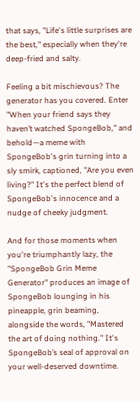that says, "Life's little surprises are the best," especially when they're deep-fried and salty.

Feeling a bit mischievous? The generator has you covered. Enter "When your friend says they haven’t watched SpongeBob," and behold—a meme with SpongeBob's grin turning into a sly smirk, captioned, "Are you even living?" It's the perfect blend of SpongeBob's innocence and a nudge of cheeky judgment.

And for those moments when you're triumphantly lazy, the "SpongeBob Grin Meme Generator" produces an image of SpongeBob lounging in his pineapple, grin beaming, alongside the words, "Mastered the art of doing nothing." It's SpongeBob’s seal of approval on your well-deserved downtime.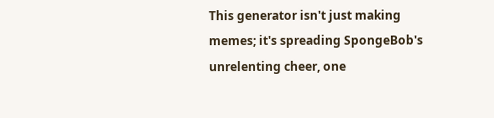This generator isn't just making memes; it's spreading SpongeBob's unrelenting cheer, one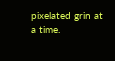pixelated grin at a time.